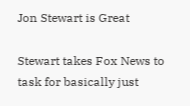Jon Stewart is Great

Stewart takes Fox News to task for basically just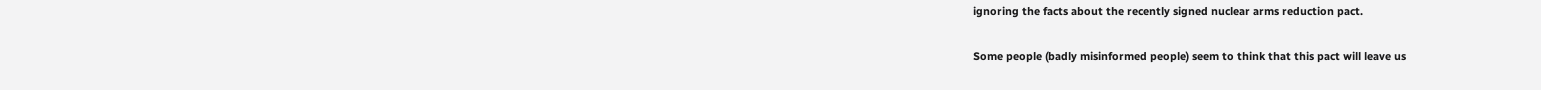ignoring the facts about the recently signed nuclear arms reduction pact.

Some people (badly misinformed people) seem to think that this pact will leave us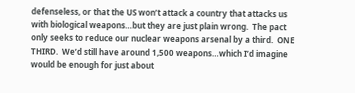defenseless, or that the US won’t attack a country that attacks us with biological weapons…but they are just plain wrong.  The pact only seeks to reduce our nuclear weapons arsenal by a third.  ONE THIRD.  We’d still have around 1,500 weapons…which I’d imagine would be enough for just about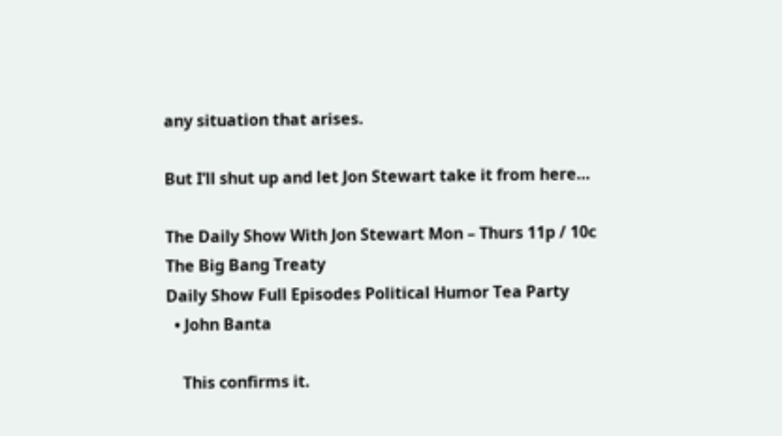any situation that arises.

But I’ll shut up and let Jon Stewart take it from here…

The Daily Show With Jon Stewart Mon – Thurs 11p / 10c
The Big Bang Treaty
Daily Show Full Episodes Political Humor Tea Party
  • John Banta

    This confirms it.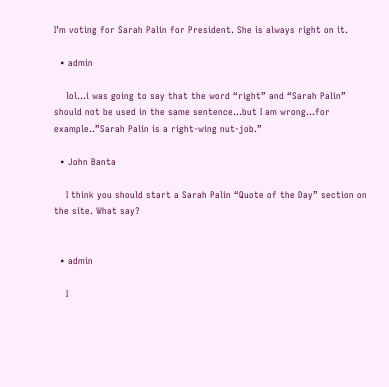I’m voting for Sarah Palin for President. She is always right on it.

  • admin

    lol…i was going to say that the word “right” and “Sarah Palin” should not be used in the same sentence…but I am wrong…for example..”Sarah Palin is a right-wing nut-job.”

  • John Banta

    I think you should start a Sarah Palin “Quote of the Day” section on the site. What say?


  • admin

    I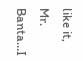like it, Mr. Banta…I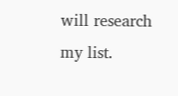will research my list.